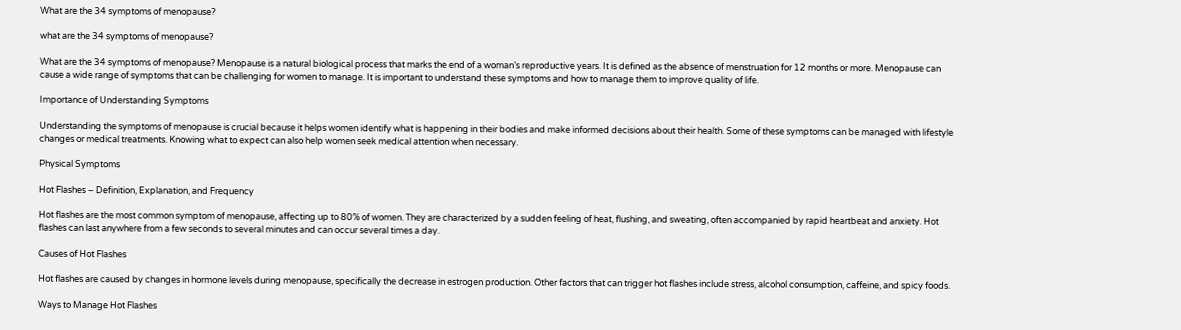What are the 34 symptoms of menopause?

what are the 34 symptoms of menopause?

What are the 34 symptoms of menopause? Menopause is a natural biological process that marks the end of a woman’s reproductive years. It is defined as the absence of menstruation for 12 months or more. Menopause can cause a wide range of symptoms that can be challenging for women to manage. It is important to understand these symptoms and how to manage them to improve quality of life.

Importance of Understanding Symptoms

Understanding the symptoms of menopause is crucial because it helps women identify what is happening in their bodies and make informed decisions about their health. Some of these symptoms can be managed with lifestyle changes or medical treatments. Knowing what to expect can also help women seek medical attention when necessary.

Physical Symptoms

Hot Flashes – Definition, Explanation, and Frequency

Hot flashes are the most common symptom of menopause, affecting up to 80% of women. They are characterized by a sudden feeling of heat, flushing, and sweating, often accompanied by rapid heartbeat and anxiety. Hot flashes can last anywhere from a few seconds to several minutes and can occur several times a day.

Causes of Hot Flashes

Hot flashes are caused by changes in hormone levels during menopause, specifically the decrease in estrogen production. Other factors that can trigger hot flashes include stress, alcohol consumption, caffeine, and spicy foods.

Ways to Manage Hot Flashes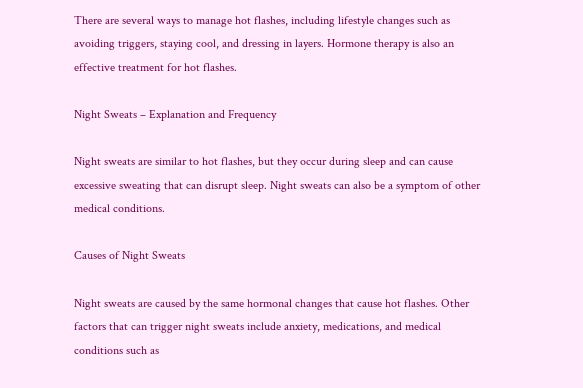There are several ways to manage hot flashes, including lifestyle changes such as avoiding triggers, staying cool, and dressing in layers. Hormone therapy is also an effective treatment for hot flashes.

Night Sweats – Explanation and Frequency

Night sweats are similar to hot flashes, but they occur during sleep and can cause excessive sweating that can disrupt sleep. Night sweats can also be a symptom of other medical conditions.

Causes of Night Sweats

Night sweats are caused by the same hormonal changes that cause hot flashes. Other factors that can trigger night sweats include anxiety, medications, and medical conditions such as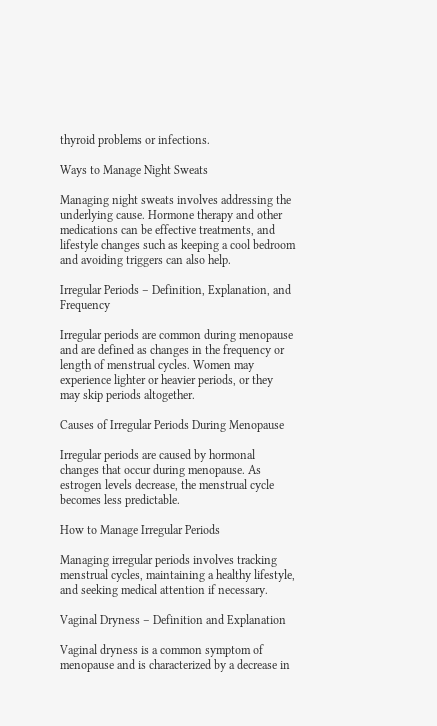thyroid problems or infections.

Ways to Manage Night Sweats

Managing night sweats involves addressing the underlying cause. Hormone therapy and other medications can be effective treatments, and lifestyle changes such as keeping a cool bedroom and avoiding triggers can also help.

Irregular Periods – Definition, Explanation, and Frequency

Irregular periods are common during menopause and are defined as changes in the frequency or length of menstrual cycles. Women may experience lighter or heavier periods, or they may skip periods altogether.

Causes of Irregular Periods During Menopause

Irregular periods are caused by hormonal changes that occur during menopause. As estrogen levels decrease, the menstrual cycle becomes less predictable.

How to Manage Irregular Periods

Managing irregular periods involves tracking menstrual cycles, maintaining a healthy lifestyle, and seeking medical attention if necessary.

Vaginal Dryness – Definition and Explanation

Vaginal dryness is a common symptom of menopause and is characterized by a decrease in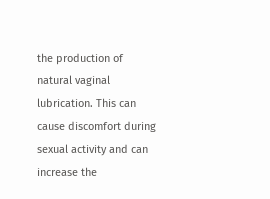the production of natural vaginal lubrication. This can cause discomfort during sexual activity and can increase the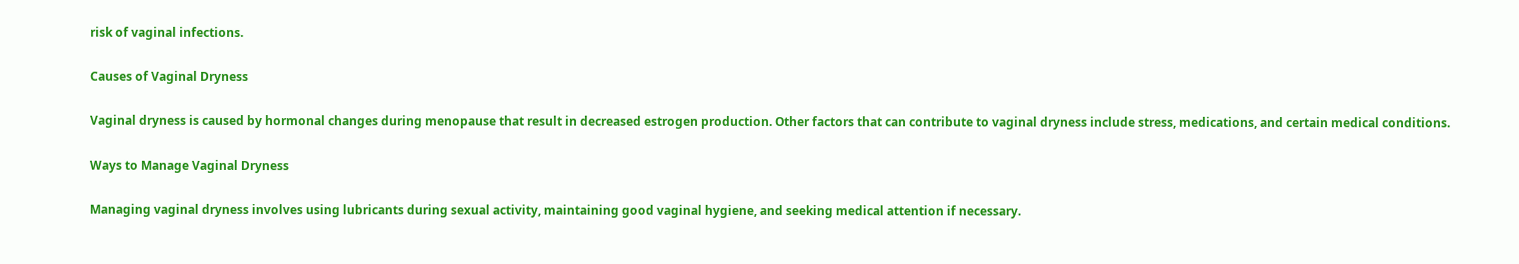risk of vaginal infections.

Causes of Vaginal Dryness

Vaginal dryness is caused by hormonal changes during menopause that result in decreased estrogen production. Other factors that can contribute to vaginal dryness include stress, medications, and certain medical conditions.

Ways to Manage Vaginal Dryness

Managing vaginal dryness involves using lubricants during sexual activity, maintaining good vaginal hygiene, and seeking medical attention if necessary.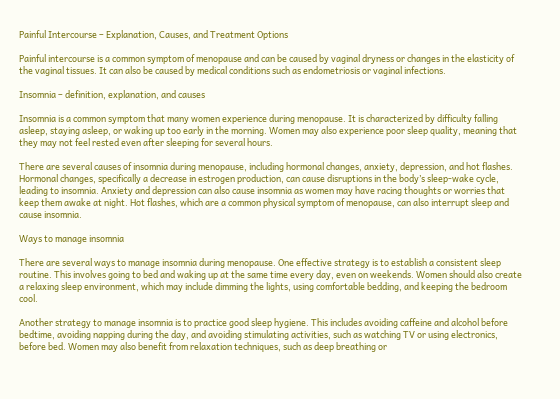Painful Intercourse – Explanation, Causes, and Treatment Options

Painful intercourse is a common symptom of menopause and can be caused by vaginal dryness or changes in the elasticity of the vaginal tissues. It can also be caused by medical conditions such as endometriosis or vaginal infections.

Insomnia – definition, explanation, and causes

Insomnia is a common symptom that many women experience during menopause. It is characterized by difficulty falling asleep, staying asleep, or waking up too early in the morning. Women may also experience poor sleep quality, meaning that they may not feel rested even after sleeping for several hours.

There are several causes of insomnia during menopause, including hormonal changes, anxiety, depression, and hot flashes. Hormonal changes, specifically a decrease in estrogen production, can cause disruptions in the body’s sleep-wake cycle, leading to insomnia. Anxiety and depression can also cause insomnia as women may have racing thoughts or worries that keep them awake at night. Hot flashes, which are a common physical symptom of menopause, can also interrupt sleep and cause insomnia.

Ways to manage insomnia

There are several ways to manage insomnia during menopause. One effective strategy is to establish a consistent sleep routine. This involves going to bed and waking up at the same time every day, even on weekends. Women should also create a relaxing sleep environment, which may include dimming the lights, using comfortable bedding, and keeping the bedroom cool.

Another strategy to manage insomnia is to practice good sleep hygiene. This includes avoiding caffeine and alcohol before bedtime, avoiding napping during the day, and avoiding stimulating activities, such as watching TV or using electronics, before bed. Women may also benefit from relaxation techniques, such as deep breathing or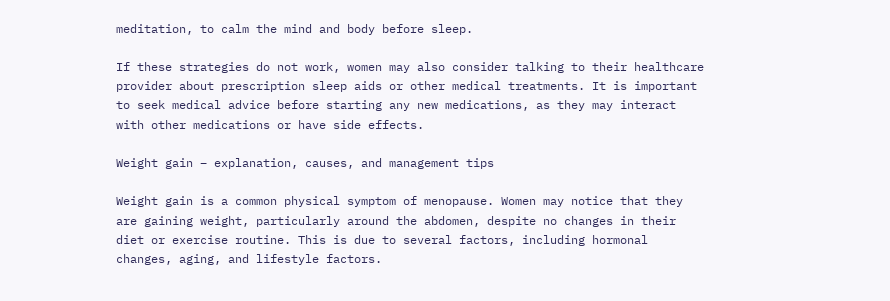meditation, to calm the mind and body before sleep.

If these strategies do not work, women may also consider talking to their healthcare provider about prescription sleep aids or other medical treatments. It is important to seek medical advice before starting any new medications, as they may interact with other medications or have side effects.

Weight gain – explanation, causes, and management tips

Weight gain is a common physical symptom of menopause. Women may notice that they are gaining weight, particularly around the abdomen, despite no changes in their diet or exercise routine. This is due to several factors, including hormonal changes, aging, and lifestyle factors.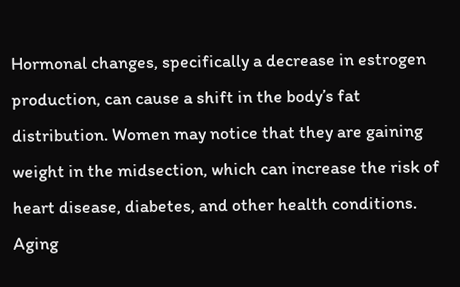Hormonal changes, specifically a decrease in estrogen production, can cause a shift in the body’s fat distribution. Women may notice that they are gaining weight in the midsection, which can increase the risk of heart disease, diabetes, and other health conditions. Aging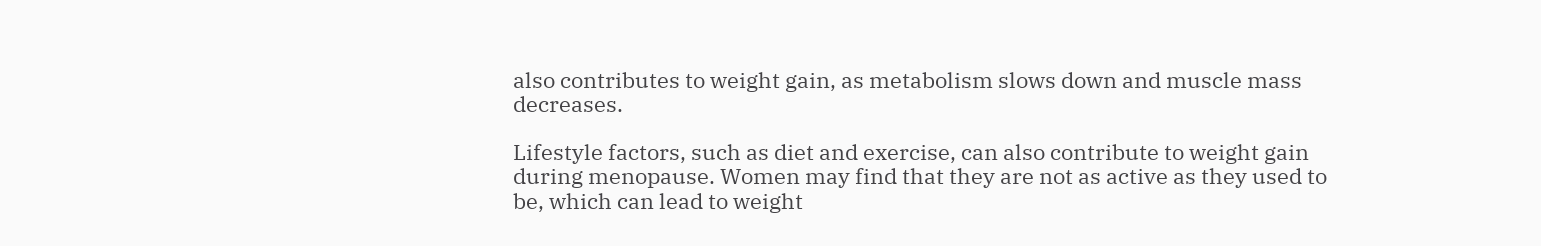also contributes to weight gain, as metabolism slows down and muscle mass decreases.

Lifestyle factors, such as diet and exercise, can also contribute to weight gain during menopause. Women may find that they are not as active as they used to be, which can lead to weight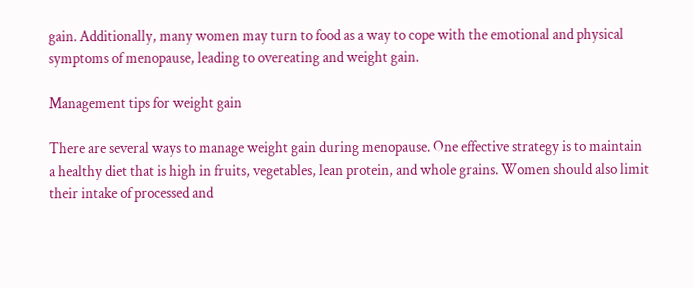gain. Additionally, many women may turn to food as a way to cope with the emotional and physical symptoms of menopause, leading to overeating and weight gain.

Management tips for weight gain

There are several ways to manage weight gain during menopause. One effective strategy is to maintain a healthy diet that is high in fruits, vegetables, lean protein, and whole grains. Women should also limit their intake of processed and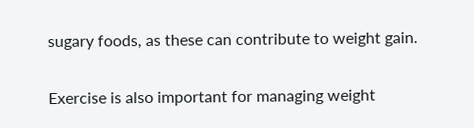sugary foods, as these can contribute to weight gain.

Exercise is also important for managing weight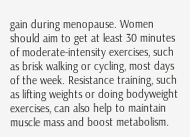gain during menopause. Women should aim to get at least 30 minutes of moderate-intensity exercises, such as brisk walking or cycling, most days of the week. Resistance training, such as lifting weights or doing bodyweight exercises, can also help to maintain muscle mass and boost metabolism.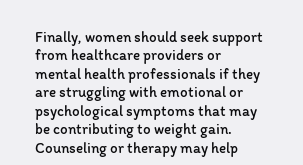Finally, women should seek support from healthcare providers or mental health professionals if they are struggling with emotional or psychological symptoms that may be contributing to weight gain. Counseling or therapy may help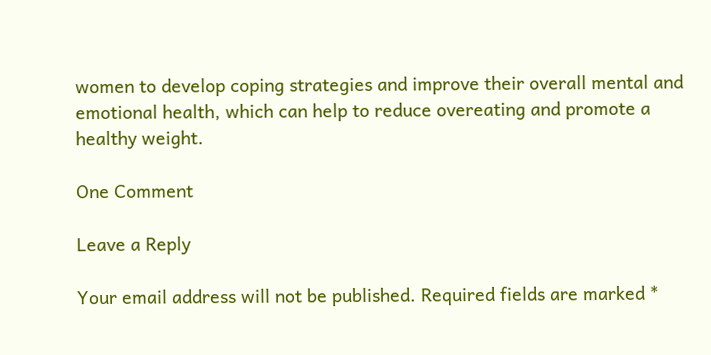women to develop coping strategies and improve their overall mental and emotional health, which can help to reduce overeating and promote a healthy weight.

One Comment

Leave a Reply

Your email address will not be published. Required fields are marked *